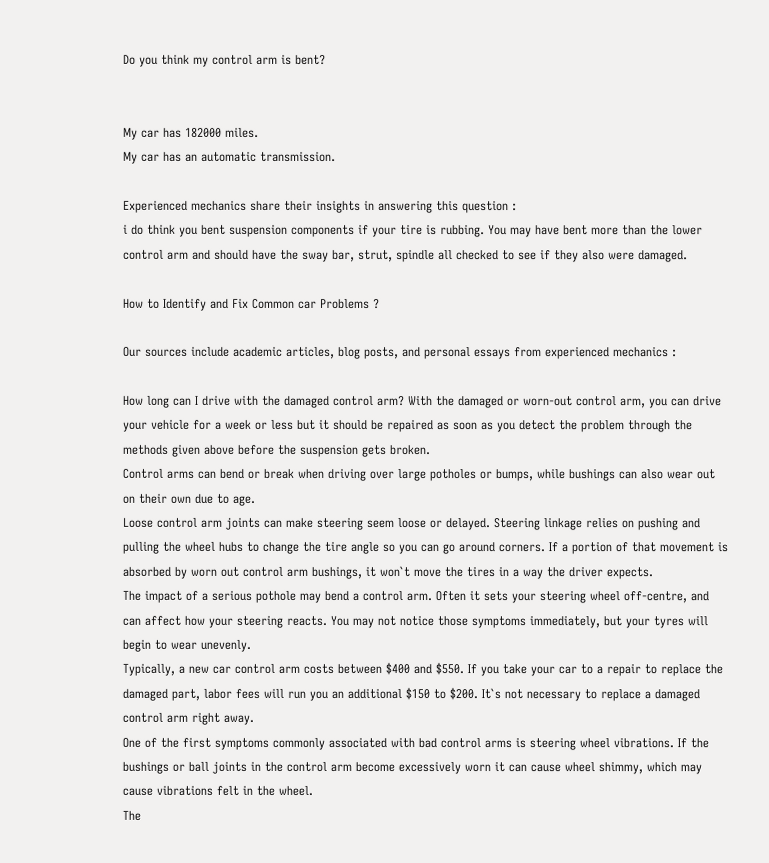Do you think my control arm is bent?


My car has 182000 miles.
My car has an automatic transmission.

Experienced mechanics share their insights in answering this question :
i do think you bent suspension components if your tire is rubbing. You may have bent more than the lower control arm and should have the sway bar, strut, spindle all checked to see if they also were damaged.

How to Identify and Fix Common car Problems ?

Our sources include academic articles, blog posts, and personal essays from experienced mechanics :

How long can I drive with the damaged control arm? With the damaged or worn-out control arm, you can drive your vehicle for a week or less but it should be repaired as soon as you detect the problem through the methods given above before the suspension gets broken.
Control arms can bend or break when driving over large potholes or bumps, while bushings can also wear out on their own due to age.
Loose control arm joints can make steering seem loose or delayed. Steering linkage relies on pushing and pulling the wheel hubs to change the tire angle so you can go around corners. If a portion of that movement is absorbed by worn out control arm bushings, it won`t move the tires in a way the driver expects.
The impact of a serious pothole may bend a control arm. Often it sets your steering wheel off-centre, and can affect how your steering reacts. You may not notice those symptoms immediately, but your tyres will begin to wear unevenly.
Typically, a new car control arm costs between $400 and $550. If you take your car to a repair to replace the damaged part, labor fees will run you an additional $150 to $200. It`s not necessary to replace a damaged control arm right away.
One of the first symptoms commonly associated with bad control arms is steering wheel vibrations. If the bushings or ball joints in the control arm become excessively worn it can cause wheel shimmy, which may cause vibrations felt in the wheel.
The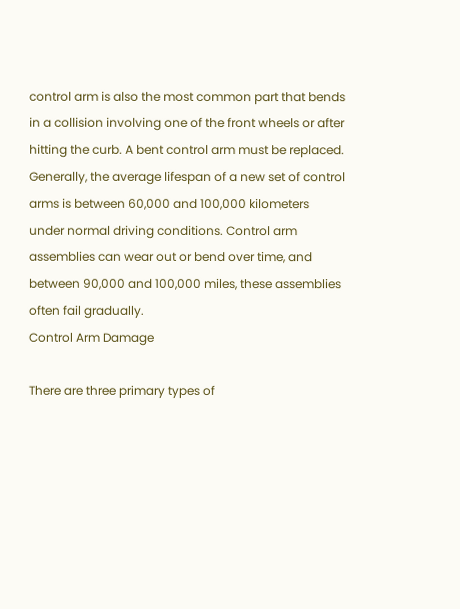control arm is also the most common part that bends in a collision involving one of the front wheels or after hitting the curb. A bent control arm must be replaced.
Generally, the average lifespan of a new set of control arms is between 60,000 and 100,000 kilometers under normal driving conditions. Control arm assemblies can wear out or bend over time, and between 90,000 and 100,000 miles, these assemblies often fail gradually.
Control Arm Damage

There are three primary types of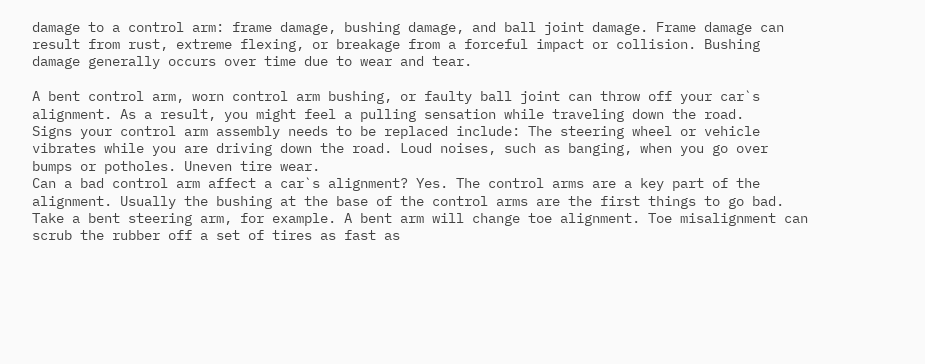damage to a control arm: frame damage, bushing damage, and ball joint damage. Frame damage can result from rust, extreme flexing, or breakage from a forceful impact or collision. Bushing damage generally occurs over time due to wear and tear.

A bent control arm, worn control arm bushing, or faulty ball joint can throw off your car`s alignment. As a result, you might feel a pulling sensation while traveling down the road.
Signs your control arm assembly needs to be replaced include: The steering wheel or vehicle vibrates while you are driving down the road. Loud noises, such as banging, when you go over bumps or potholes. Uneven tire wear.
Can a bad control arm affect a car`s alignment? Yes. The control arms are a key part of the alignment. Usually the bushing at the base of the control arms are the first things to go bad.
Take a bent steering arm, for example. A bent arm will change toe alignment. Toe misalignment can scrub the rubber off a set of tires as fast as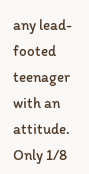any lead-footed teenager with an attitude. Only 1/8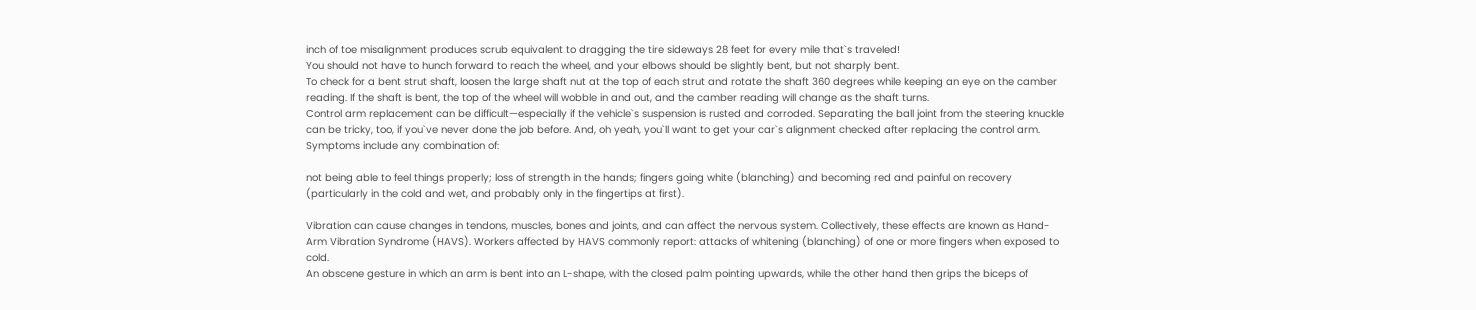inch of toe misalignment produces scrub equivalent to dragging the tire sideways 28 feet for every mile that`s traveled!
You should not have to hunch forward to reach the wheel, and your elbows should be slightly bent, but not sharply bent.
To check for a bent strut shaft, loosen the large shaft nut at the top of each strut and rotate the shaft 360 degrees while keeping an eye on the camber reading. If the shaft is bent, the top of the wheel will wobble in and out, and the camber reading will change as the shaft turns.
Control arm replacement can be difficult—especially if the vehicle`s suspension is rusted and corroded. Separating the ball joint from the steering knuckle can be tricky, too, if you`ve never done the job before. And, oh yeah, you`ll want to get your car`s alignment checked after replacing the control arm.
Symptoms include any combination of:

not being able to feel things properly; loss of strength in the hands; fingers going white (blanching) and becoming red and painful on recovery (particularly in the cold and wet, and probably only in the fingertips at first).

Vibration can cause changes in tendons, muscles, bones and joints, and can affect the nervous system. Collectively, these effects are known as Hand-Arm Vibration Syndrome (HAVS). Workers affected by HAVS commonly report: attacks of whitening (blanching) of one or more fingers when exposed to cold.
An obscene gesture in which an arm is bent into an L-shape, with the closed palm pointing upwards, while the other hand then grips the biceps of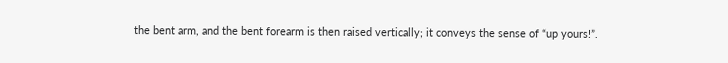the bent arm, and the bent forearm is then raised vertically; it conveys the sense of “up yours!”.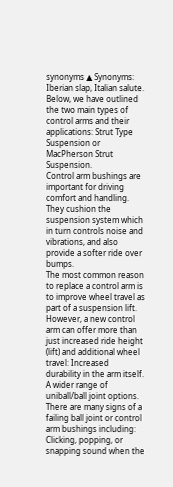synonyms ▲ Synonyms: Iberian slap, Italian salute.
Below, we have outlined the two main types of control arms and their applications: Strut Type Suspension or MacPherson Strut Suspension.
Control arm bushings are important for driving comfort and handling. They cushion the suspension system which in turn controls noise and vibrations, and also provide a softer ride over bumps.
The most common reason to replace a control arm is to improve wheel travel as part of a suspension lift. However, a new control arm can offer more than just increased ride height (lift) and additional wheel travel: Increased durability in the arm itself. A wider range of uniball/ball joint options.
There are many signs of a failing ball joint or control arm bushings including: Clicking, popping, or snapping sound when the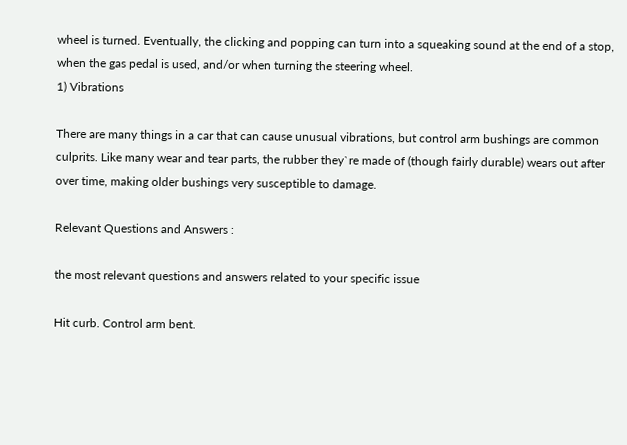wheel is turned. Eventually, the clicking and popping can turn into a squeaking sound at the end of a stop, when the gas pedal is used, and/or when turning the steering wheel.
1) Vibrations

There are many things in a car that can cause unusual vibrations, but control arm bushings are common culprits. Like many wear and tear parts, the rubber they`re made of (though fairly durable) wears out after over time, making older bushings very susceptible to damage.

Relevant Questions and Answers :

the most relevant questions and answers related to your specific issue

Hit curb. Control arm bent.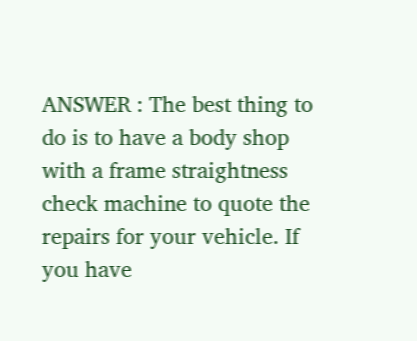ANSWER : The best thing to do is to have a body shop with a frame straightness check machine to quote the repairs for your vehicle. If you have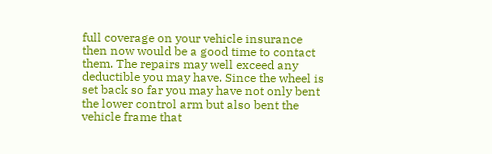full coverage on your vehicle insurance then now would be a good time to contact them. The repairs may well exceed any deductible you may have. Since the wheel is set back so far you may have not only bent the lower control arm but also bent the vehicle frame that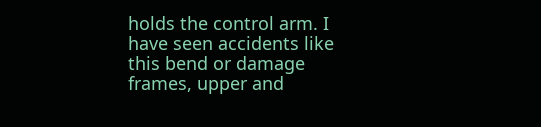holds the control arm. I have seen accidents like this bend or damage frames, upper and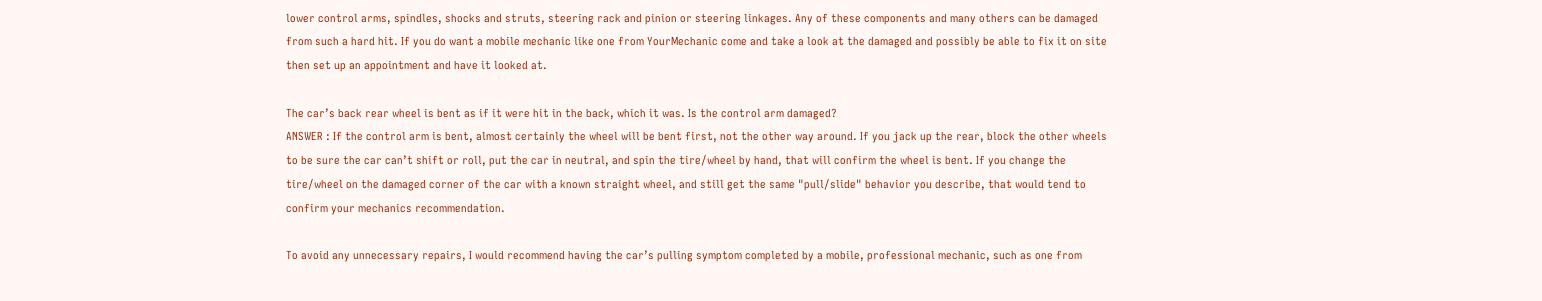lower control arms, spindles, shocks and struts, steering rack and pinion or steering linkages. Any of these components and many others can be damaged from such a hard hit. If you do want a mobile mechanic like one from YourMechanic come and take a look at the damaged and possibly be able to fix it on site then set up an appointment and have it looked at.

The car’s back rear wheel is bent as if it were hit in the back, which it was. Is the control arm damaged?
ANSWER : If the control arm is bent, almost certainly the wheel will be bent first, not the other way around. If you jack up the rear, block the other wheels to be sure the car can’t shift or roll, put the car in neutral, and spin the tire/wheel by hand, that will confirm the wheel is bent. If you change the tire/wheel on the damaged corner of the car with a known straight wheel, and still get the same "pull/slide" behavior you describe, that would tend to confirm your mechanics recommendation.

To avoid any unnecessary repairs, I would recommend having the car’s pulling symptom completed by a mobile, professional mechanic, such as one from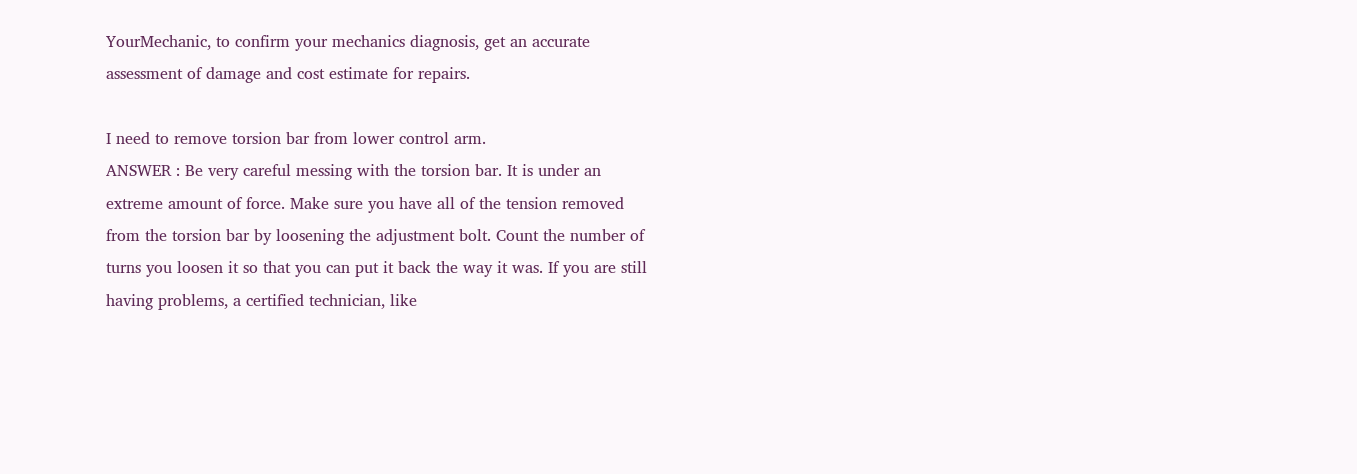YourMechanic, to confirm your mechanics diagnosis, get an accurate assessment of damage and cost estimate for repairs.

I need to remove torsion bar from lower control arm.
ANSWER : Be very careful messing with the torsion bar. It is under an extreme amount of force. Make sure you have all of the tension removed from the torsion bar by loosening the adjustment bolt. Count the number of turns you loosen it so that you can put it back the way it was. If you are still having problems, a certified technician, like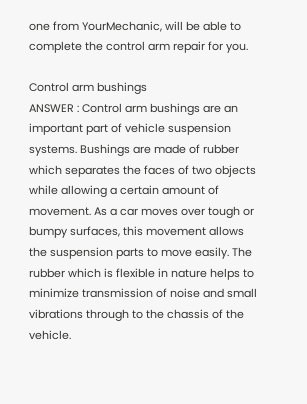one from YourMechanic, will be able to complete the control arm repair for you.

Control arm bushings
ANSWER : Control arm bushings are an important part of vehicle suspension systems. Bushings are made of rubber which separates the faces of two objects while allowing a certain amount of movement. As a car moves over tough or bumpy surfaces, this movement allows the suspension parts to move easily. The rubber which is flexible in nature helps to minimize transmission of noise and small vibrations through to the chassis of the vehicle.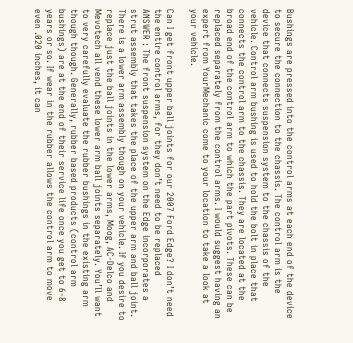Bushings are pressed into the control arms at each end of the device to secure the connection to the chassis. The control arm is the device that connects suspension system to the chassis of the vehicle. Control arm bushing is used to hold the bolt in place that connects the control arm to the chassis. They are located at the broad end of the control arm to which the part pivots. These can be replaced separately from the control arms. I would suggest having an expert from YourMechanic come to your location to take a look at your vehicle.

Can I get front upper ball joints for our 2007 Ford Edge? I don’t need the entire control arms, for they don’t need to be replaced
ANSWER : The front suspension system on the Edge incorporates a strut assembly that takes the place of the upper arm and ball joint. There is a lower arm assembly though on your vehicle. If you desire to replace just the ball joints in the lower arms, Moog, AC-Delco and Mevotech all vend these lower arm ball joints separately. You’ll want to very carefully evaluate the rubber bushings in the existing arm though though. Generally, rubber based products (control arm bushings) are at the end of their service life once you get to 6-8 years or so. If wear in the rubber allows the control arm to move even .020 inches, it can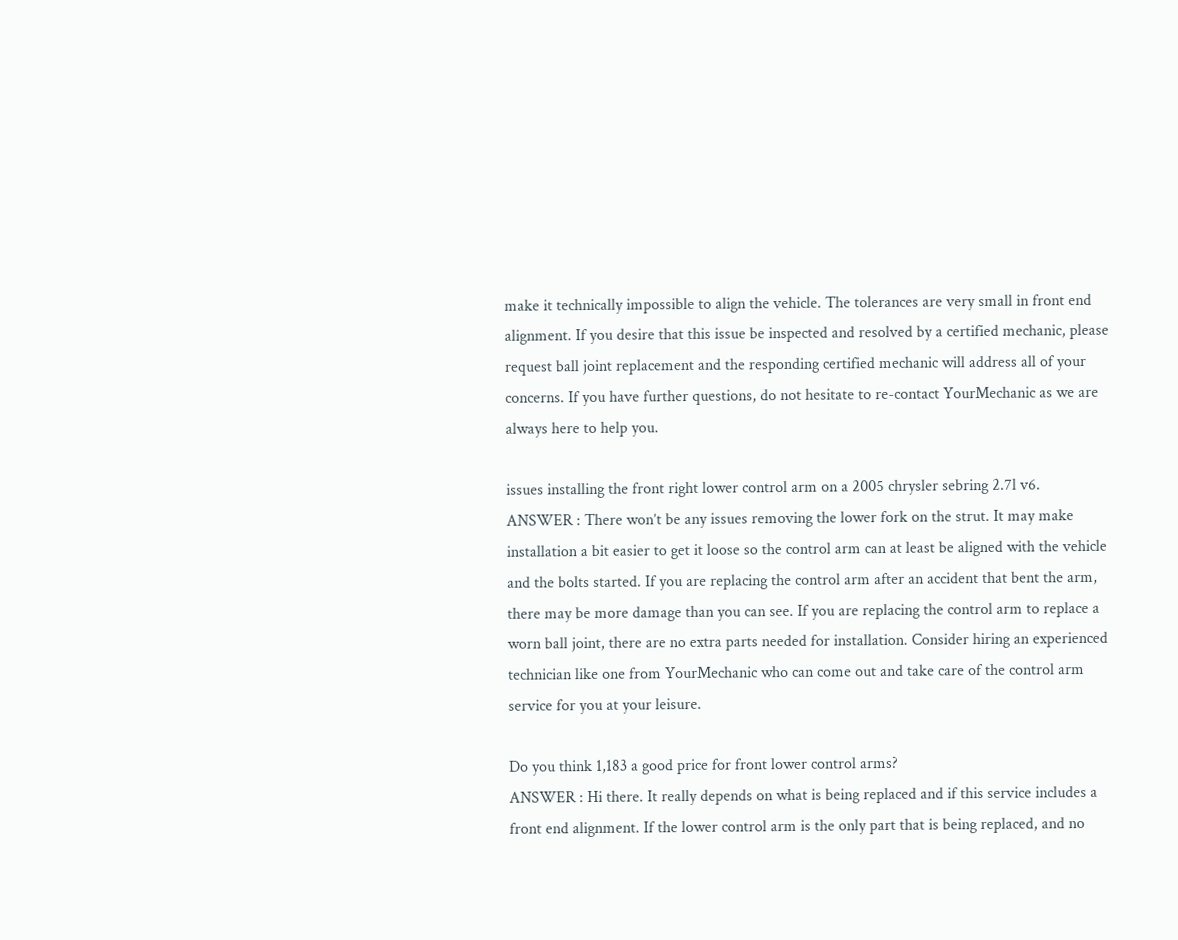make it technically impossible to align the vehicle. The tolerances are very small in front end alignment. If you desire that this issue be inspected and resolved by a certified mechanic, please request ball joint replacement and the responding certified mechanic will address all of your concerns. If you have further questions, do not hesitate to re-contact YourMechanic as we are always here to help you.

issues installing the front right lower control arm on a 2005 chrysler sebring 2.7l v6.
ANSWER : There won’t be any issues removing the lower fork on the strut. It may make installation a bit easier to get it loose so the control arm can at least be aligned with the vehicle and the bolts started. If you are replacing the control arm after an accident that bent the arm, there may be more damage than you can see. If you are replacing the control arm to replace a worn ball joint, there are no extra parts needed for installation. Consider hiring an experienced technician like one from YourMechanic who can come out and take care of the control arm service for you at your leisure.

Do you think 1,183 a good price for front lower control arms?
ANSWER : Hi there. It really depends on what is being replaced and if this service includes a front end alignment. If the lower control arm is the only part that is being replaced, and no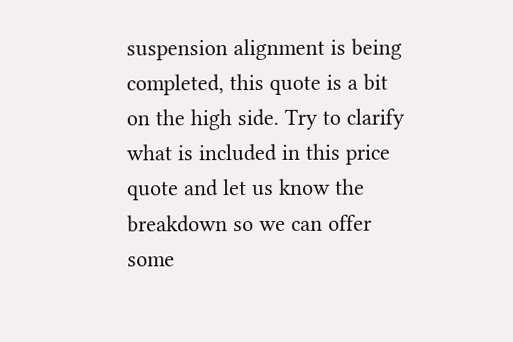suspension alignment is being completed, this quote is a bit on the high side. Try to clarify what is included in this price quote and let us know the breakdown so we can offer some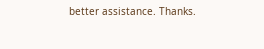better assistance. Thanks.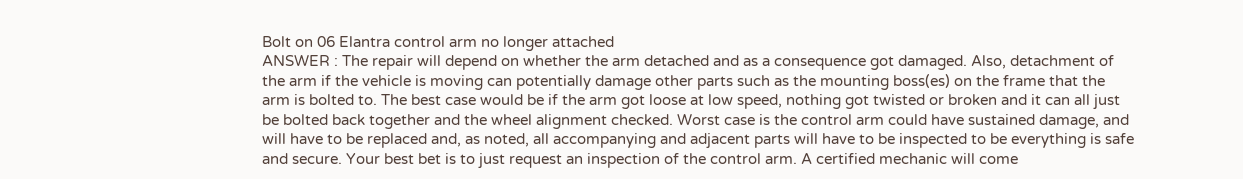Bolt on 06 Elantra control arm no longer attached
ANSWER : The repair will depend on whether the arm detached and as a consequence got damaged. Also, detachment of the arm if the vehicle is moving can potentially damage other parts such as the mounting boss(es) on the frame that the arm is bolted to. The best case would be if the arm got loose at low speed, nothing got twisted or broken and it can all just be bolted back together and the wheel alignment checked. Worst case is the control arm could have sustained damage, and will have to be replaced and, as noted, all accompanying and adjacent parts will have to be inspected to be everything is safe and secure. Your best bet is to just request an inspection of the control arm. A certified mechanic will come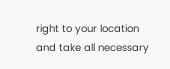right to your location and take all necessary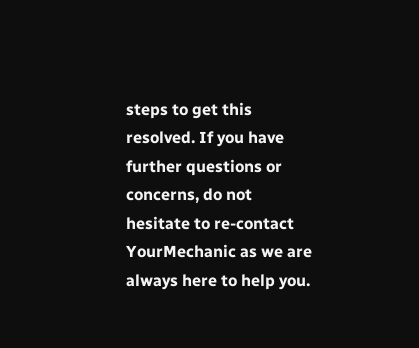steps to get this resolved. If you have further questions or concerns, do not hesitate to re-contact YourMechanic as we are always here to help you.